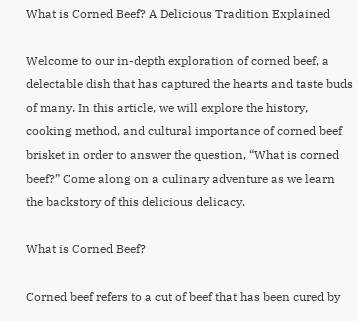What is Corned Beef? A Delicious Tradition Explained

Welcome to our in-depth exploration of corned beef, a delectable dish that has captured the hearts and taste buds of many. In this article, we will explore the history, cooking method, and cultural importance of corned beef brisket in order to answer the question, “What is corned beef?” Come along on a culinary adventure as we learn the backstory of this delicious delicacy.

What is Corned Beef?

Corned beef refers to a cut of beef that has been cured by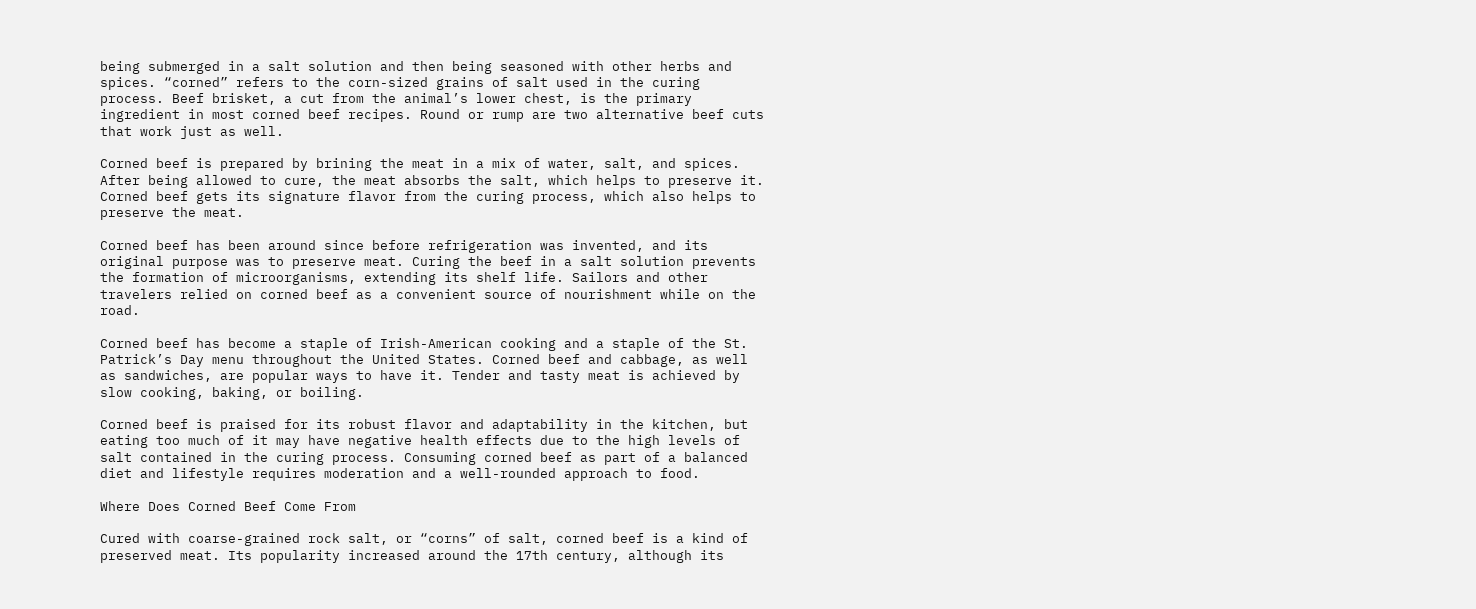being submerged in a salt solution and then being seasoned with other herbs and spices. “corned” refers to the corn-sized grains of salt used in the curing process. Beef brisket, a cut from the animal’s lower chest, is the primary ingredient in most corned beef recipes. Round or rump are two alternative beef cuts that work just as well.

Corned beef is prepared by brining the meat in a mix of water, salt, and spices. After being allowed to cure, the meat absorbs the salt, which helps to preserve it. Corned beef gets its signature flavor from the curing process, which also helps to preserve the meat.

Corned beef has been around since before refrigeration was invented, and its original purpose was to preserve meat. Curing the beef in a salt solution prevents the formation of microorganisms, extending its shelf life. Sailors and other travelers relied on corned beef as a convenient source of nourishment while on the road.

Corned beef has become a staple of Irish-American cooking and a staple of the St. Patrick’s Day menu throughout the United States. Corned beef and cabbage, as well as sandwiches, are popular ways to have it. Tender and tasty meat is achieved by slow cooking, baking, or boiling.

Corned beef is praised for its robust flavor and adaptability in the kitchen, but eating too much of it may have negative health effects due to the high levels of salt contained in the curing process. Consuming corned beef as part of a balanced diet and lifestyle requires moderation and a well-rounded approach to food.

Where Does Corned Beef Come From

Cured with coarse-grained rock salt, or “corns” of salt, corned beef is a kind of preserved meat. Its popularity increased around the 17th century, although its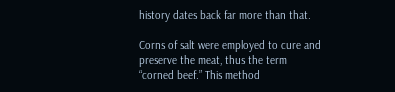history dates back far more than that.

Corns of salt were employed to cure and preserve the meat, thus the term “corned beef.” This method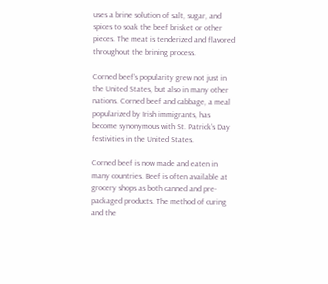uses a brine solution of salt, sugar, and spices to soak the beef brisket or other pieces. The meat is tenderized and flavored throughout the brining process.

Corned beef’s popularity grew not just in the United States, but also in many other nations. Corned beef and cabbage, a meal popularized by Irish immigrants, has become synonymous with St. Patrick’s Day festivities in the United States.

Corned beef is now made and eaten in many countries. Beef is often available at grocery shops as both canned and pre-packaged products. The method of curing and the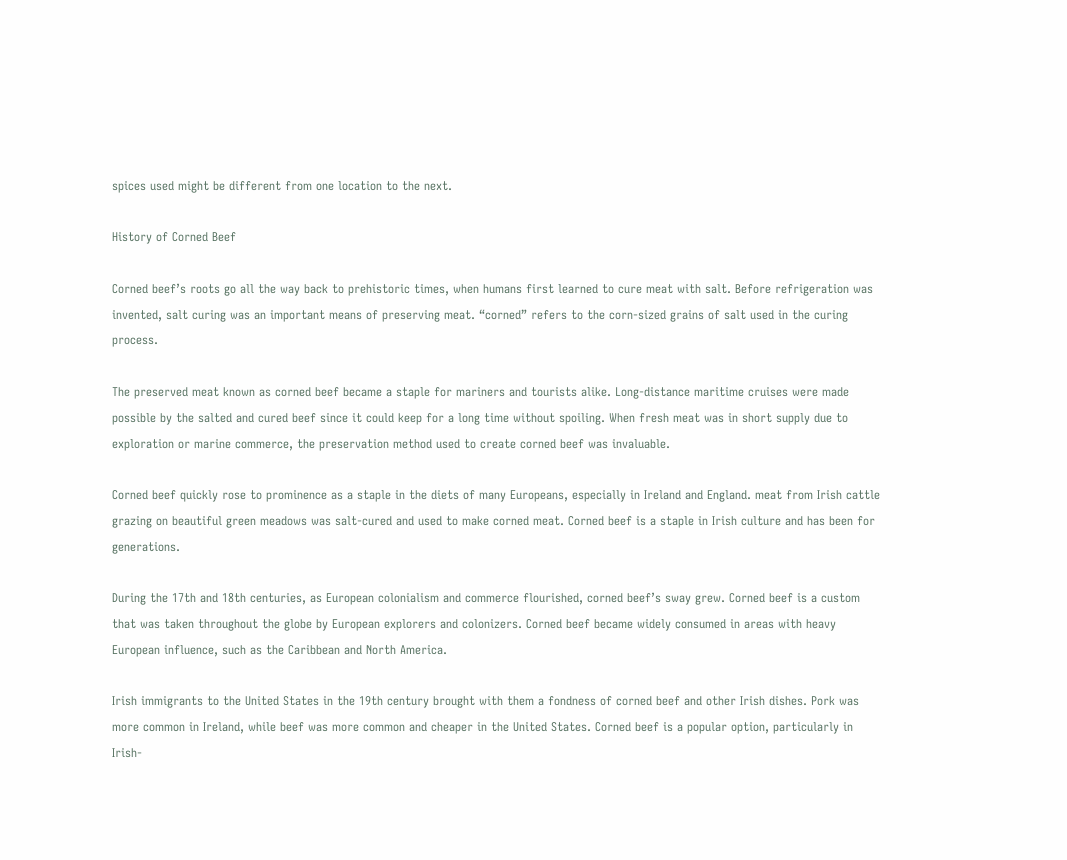spices used might be different from one location to the next.

History of Corned Beef

Corned beef’s roots go all the way back to prehistoric times, when humans first learned to cure meat with salt. Before refrigeration was invented, salt curing was an important means of preserving meat. “corned” refers to the corn-sized grains of salt used in the curing process.

The preserved meat known as corned beef became a staple for mariners and tourists alike. Long-distance maritime cruises were made possible by the salted and cured beef since it could keep for a long time without spoiling. When fresh meat was in short supply due to exploration or marine commerce, the preservation method used to create corned beef was invaluable.

Corned beef quickly rose to prominence as a staple in the diets of many Europeans, especially in Ireland and England. meat from Irish cattle grazing on beautiful green meadows was salt-cured and used to make corned meat. Corned beef is a staple in Irish culture and has been for generations.

During the 17th and 18th centuries, as European colonialism and commerce flourished, corned beef’s sway grew. Corned beef is a custom that was taken throughout the globe by European explorers and colonizers. Corned beef became widely consumed in areas with heavy European influence, such as the Caribbean and North America.

Irish immigrants to the United States in the 19th century brought with them a fondness of corned beef and other Irish dishes. Pork was more common in Ireland, while beef was more common and cheaper in the United States. Corned beef is a popular option, particularly in Irish-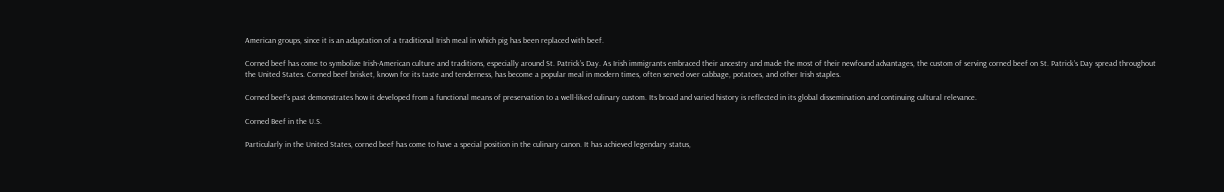American groups, since it is an adaptation of a traditional Irish meal in which pig has been replaced with beef.

Corned beef has come to symbolize Irish-American culture and traditions, especially around St. Patrick’s Day. As Irish immigrants embraced their ancestry and made the most of their newfound advantages, the custom of serving corned beef on St. Patrick’s Day spread throughout the United States. Corned beef brisket, known for its taste and tenderness, has become a popular meal in modern times, often served over cabbage, potatoes, and other Irish staples.

Corned beef’s past demonstrates how it developed from a functional means of preservation to a well-liked culinary custom. Its broad and varied history is reflected in its global dissemination and continuing cultural relevance.

Corned Beef in the U.S.

Particularly in the United States, corned beef has come to have a special position in the culinary canon. It has achieved legendary status,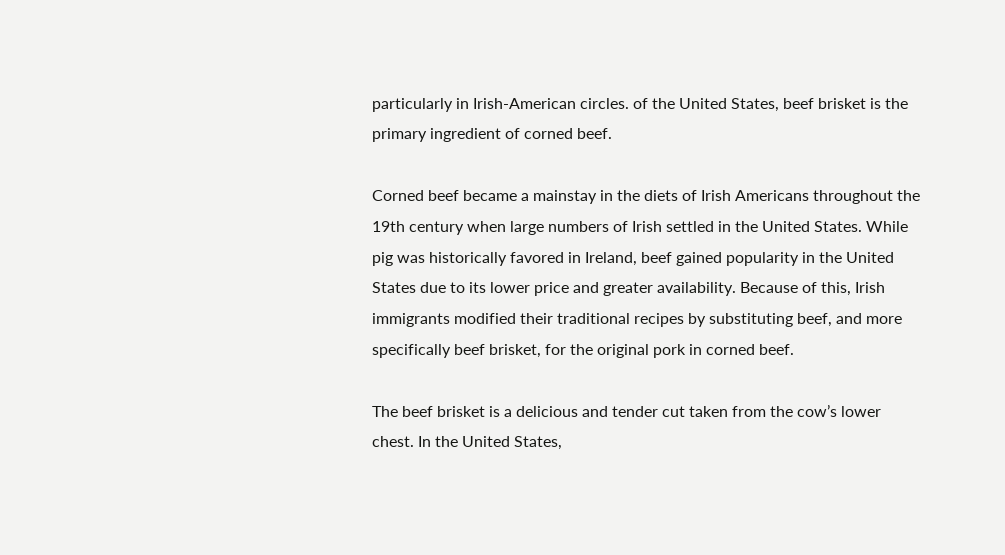particularly in Irish-American circles. of the United States, beef brisket is the primary ingredient of corned beef.

Corned beef became a mainstay in the diets of Irish Americans throughout the 19th century when large numbers of Irish settled in the United States. While pig was historically favored in Ireland, beef gained popularity in the United States due to its lower price and greater availability. Because of this, Irish immigrants modified their traditional recipes by substituting beef, and more specifically beef brisket, for the original pork in corned beef.

The beef brisket is a delicious and tender cut taken from the cow’s lower chest. In the United States,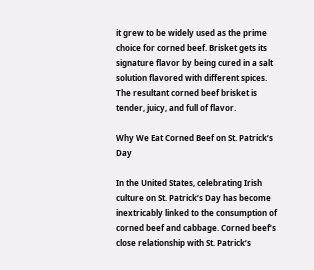it grew to be widely used as the prime choice for corned beef. Brisket gets its signature flavor by being cured in a salt solution flavored with different spices. The resultant corned beef brisket is tender, juicy, and full of flavor.

Why We Eat Corned Beef on St. Patrick’s Day

In the United States, celebrating Irish culture on St. Patrick’s Day has become inextricably linked to the consumption of corned beef and cabbage. Corned beef’s close relationship with St. Patrick’s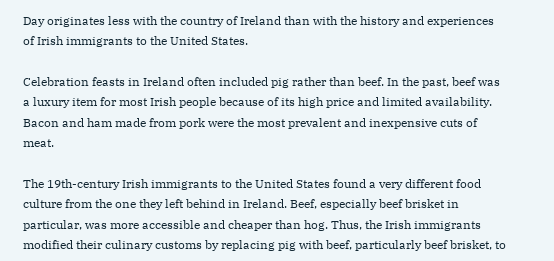Day originates less with the country of Ireland than with the history and experiences of Irish immigrants to the United States.

Celebration feasts in Ireland often included pig rather than beef. In the past, beef was a luxury item for most Irish people because of its high price and limited availability. Bacon and ham made from pork were the most prevalent and inexpensive cuts of meat.

The 19th-century Irish immigrants to the United States found a very different food culture from the one they left behind in Ireland. Beef, especially beef brisket in particular, was more accessible and cheaper than hog. Thus, the Irish immigrants modified their culinary customs by replacing pig with beef, particularly beef brisket, to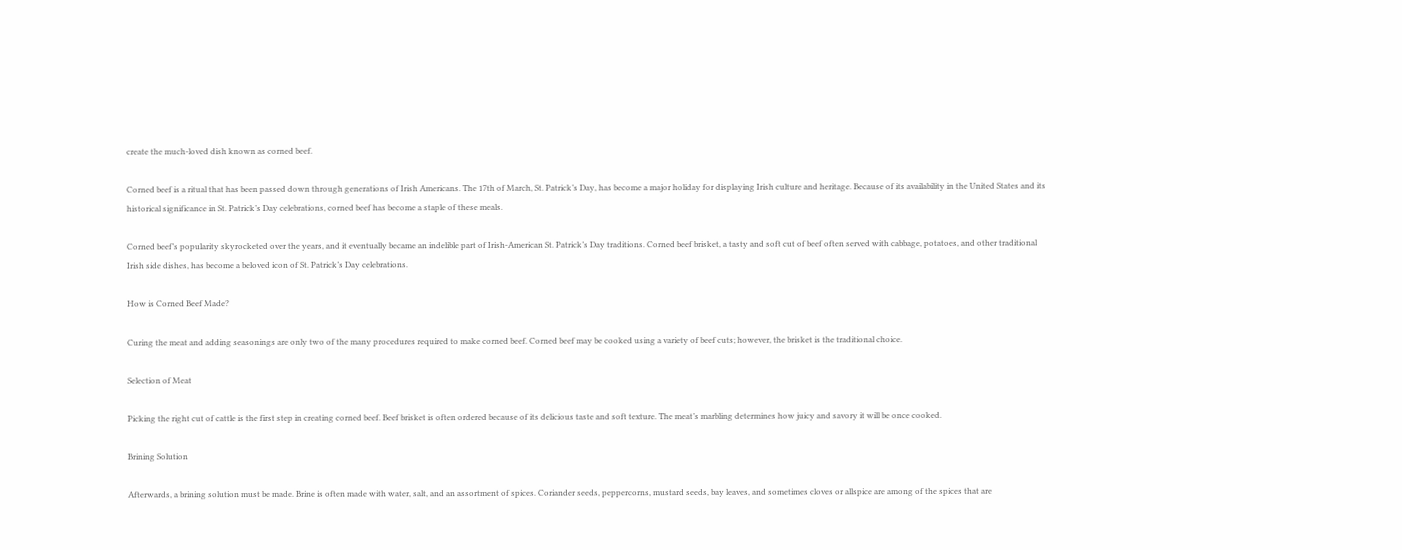create the much-loved dish known as corned beef.

Corned beef is a ritual that has been passed down through generations of Irish Americans. The 17th of March, St. Patrick’s Day, has become a major holiday for displaying Irish culture and heritage. Because of its availability in the United States and its historical significance in St. Patrick’s Day celebrations, corned beef has become a staple of these meals.

Corned beef’s popularity skyrocketed over the years, and it eventually became an indelible part of Irish-American St. Patrick’s Day traditions. Corned beef brisket, a tasty and soft cut of beef often served with cabbage, potatoes, and other traditional Irish side dishes, has become a beloved icon of St. Patrick’s Day celebrations.

How is Corned Beef Made?

Curing the meat and adding seasonings are only two of the many procedures required to make corned beef. Corned beef may be cooked using a variety of beef cuts; however, the brisket is the traditional choice.

Selection of Meat

Picking the right cut of cattle is the first step in creating corned beef. Beef brisket is often ordered because of its delicious taste and soft texture. The meat’s marbling determines how juicy and savory it will be once cooked.

Brining Solution

Afterwards, a brining solution must be made. Brine is often made with water, salt, and an assortment of spices. Coriander seeds, peppercorns, mustard seeds, bay leaves, and sometimes cloves or allspice are among of the spices that are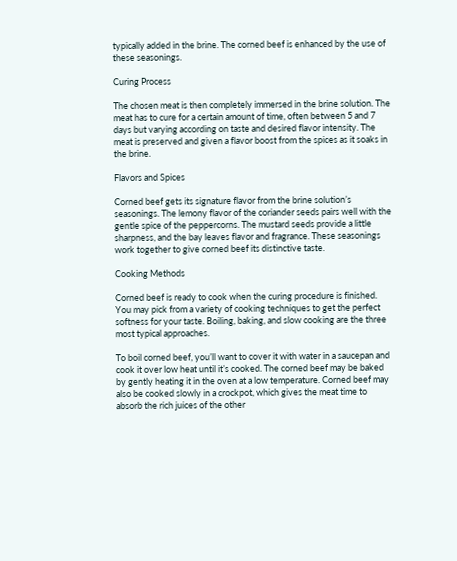typically added in the brine. The corned beef is enhanced by the use of these seasonings.

Curing Process

The chosen meat is then completely immersed in the brine solution. The meat has to cure for a certain amount of time, often between 5 and 7 days but varying according on taste and desired flavor intensity. The meat is preserved and given a flavor boost from the spices as it soaks in the brine.

Flavors and Spices

Corned beef gets its signature flavor from the brine solution’s seasonings. The lemony flavor of the coriander seeds pairs well with the gentle spice of the peppercorns. The mustard seeds provide a little sharpness, and the bay leaves flavor and fragrance. These seasonings work together to give corned beef its distinctive taste.

Cooking Methods

Corned beef is ready to cook when the curing procedure is finished. You may pick from a variety of cooking techniques to get the perfect softness for your taste. Boiling, baking, and slow cooking are the three most typical approaches.

To boil corned beef, you’ll want to cover it with water in a saucepan and cook it over low heat until it’s cooked. The corned beef may be baked by gently heating it in the oven at a low temperature. Corned beef may also be cooked slowly in a crockpot, which gives the meat time to absorb the rich juices of the other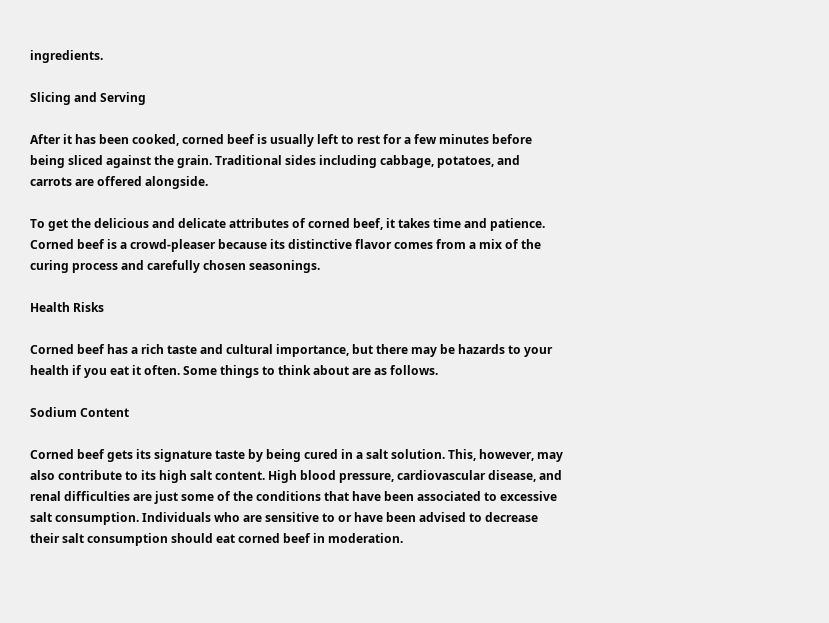ingredients.

Slicing and Serving

After it has been cooked, corned beef is usually left to rest for a few minutes before being sliced against the grain. Traditional sides including cabbage, potatoes, and carrots are offered alongside.

To get the delicious and delicate attributes of corned beef, it takes time and patience. Corned beef is a crowd-pleaser because its distinctive flavor comes from a mix of the curing process and carefully chosen seasonings.

Health Risks

Corned beef has a rich taste and cultural importance, but there may be hazards to your health if you eat it often. Some things to think about are as follows.

Sodium Content

Corned beef gets its signature taste by being cured in a salt solution. This, however, may also contribute to its high salt content. High blood pressure, cardiovascular disease, and renal difficulties are just some of the conditions that have been associated to excessive salt consumption. Individuals who are sensitive to or have been advised to decrease their salt consumption should eat corned beef in moderation.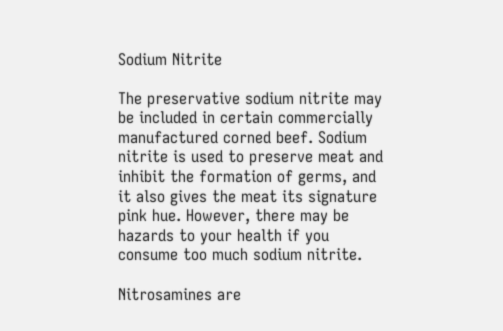Sodium Nitrite

The preservative sodium nitrite may be included in certain commercially manufactured corned beef. Sodium nitrite is used to preserve meat and inhibit the formation of germs, and it also gives the meat its signature pink hue. However, there may be hazards to your health if you consume too much sodium nitrite.

Nitrosamines are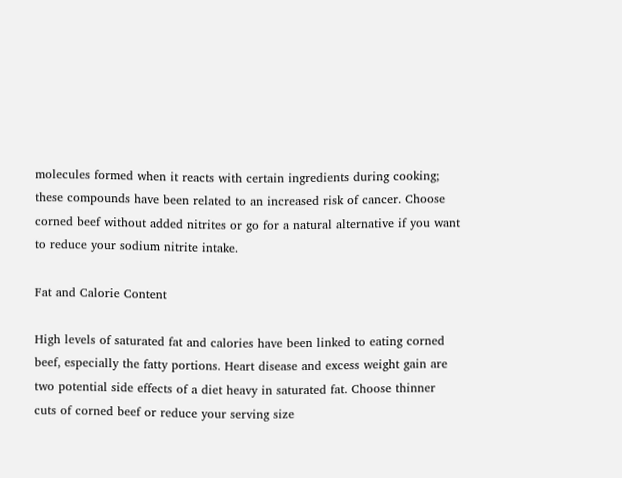molecules formed when it reacts with certain ingredients during cooking; these compounds have been related to an increased risk of cancer. Choose corned beef without added nitrites or go for a natural alternative if you want to reduce your sodium nitrite intake.

Fat and Calorie Content

High levels of saturated fat and calories have been linked to eating corned beef, especially the fatty portions. Heart disease and excess weight gain are two potential side effects of a diet heavy in saturated fat. Choose thinner cuts of corned beef or reduce your serving size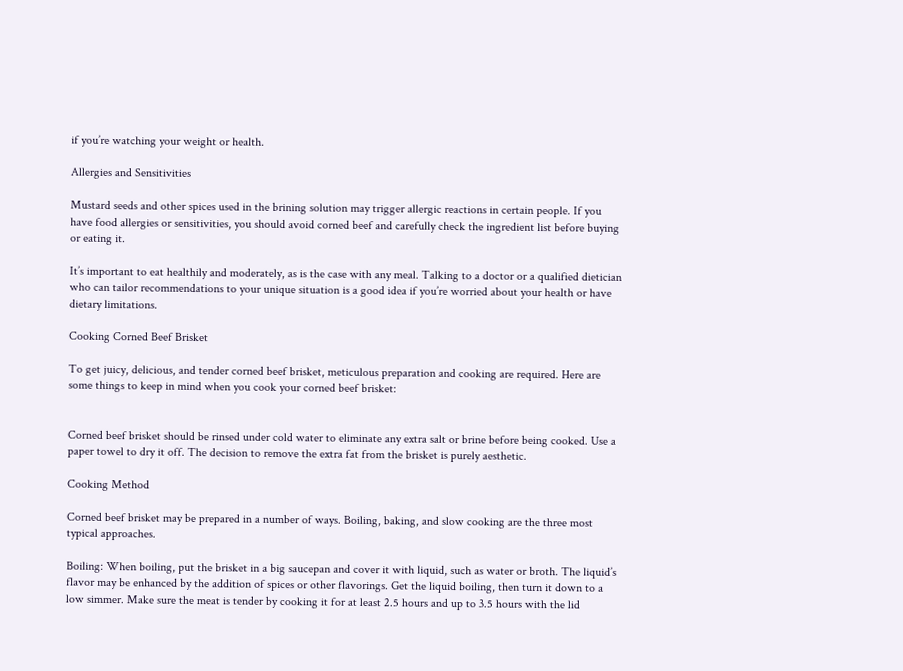if you’re watching your weight or health.

Allergies and Sensitivities

Mustard seeds and other spices used in the brining solution may trigger allergic reactions in certain people. If you have food allergies or sensitivities, you should avoid corned beef and carefully check the ingredient list before buying or eating it.

It’s important to eat healthily and moderately, as is the case with any meal. Talking to a doctor or a qualified dietician who can tailor recommendations to your unique situation is a good idea if you’re worried about your health or have dietary limitations.

Cooking Corned Beef Brisket

To get juicy, delicious, and tender corned beef brisket, meticulous preparation and cooking are required. Here are some things to keep in mind when you cook your corned beef brisket:


Corned beef brisket should be rinsed under cold water to eliminate any extra salt or brine before being cooked. Use a paper towel to dry it off. The decision to remove the extra fat from the brisket is purely aesthetic.

Cooking Method

Corned beef brisket may be prepared in a number of ways. Boiling, baking, and slow cooking are the three most typical approaches.

Boiling: When boiling, put the brisket in a big saucepan and cover it with liquid, such as water or broth. The liquid’s flavor may be enhanced by the addition of spices or other flavorings. Get the liquid boiling, then turn it down to a low simmer. Make sure the meat is tender by cooking it for at least 2.5 hours and up to 3.5 hours with the lid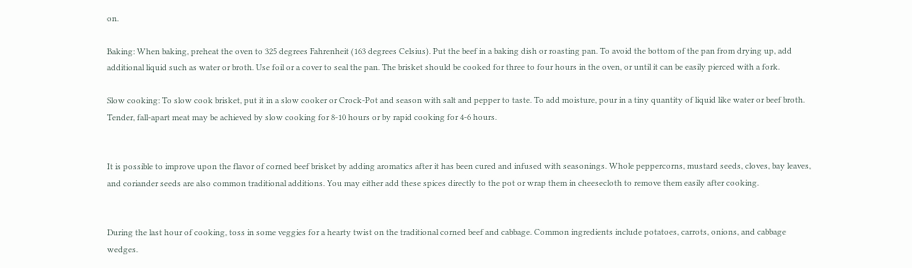on.

Baking: When baking, preheat the oven to 325 degrees Fahrenheit (163 degrees Celsius). Put the beef in a baking dish or roasting pan. To avoid the bottom of the pan from drying up, add additional liquid such as water or broth. Use foil or a cover to seal the pan. The brisket should be cooked for three to four hours in the oven, or until it can be easily pierced with a fork.

Slow cooking: To slow cook brisket, put it in a slow cooker or Crock-Pot and season with salt and pepper to taste. To add moisture, pour in a tiny quantity of liquid like water or beef broth. Tender, fall-apart meat may be achieved by slow cooking for 8-10 hours or by rapid cooking for 4-6 hours.


It is possible to improve upon the flavor of corned beef brisket by adding aromatics after it has been cured and infused with seasonings. Whole peppercorns, mustard seeds, cloves, bay leaves, and coriander seeds are also common traditional additions. You may either add these spices directly to the pot or wrap them in cheesecloth to remove them easily after cooking.


During the last hour of cooking, toss in some veggies for a hearty twist on the traditional corned beef and cabbage. Common ingredients include potatoes, carrots, onions, and cabbage wedges.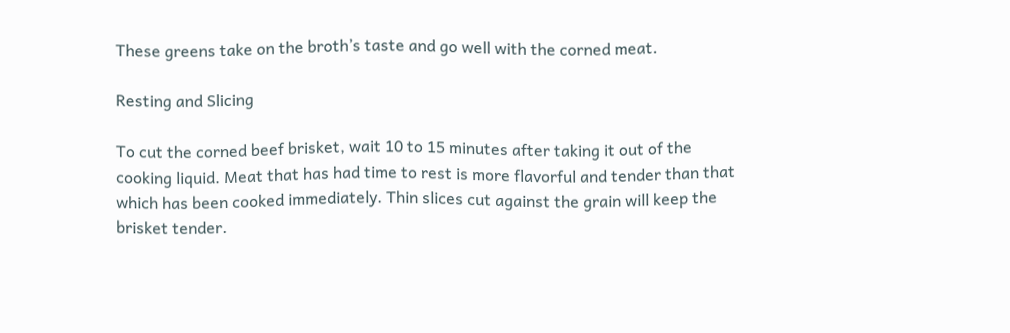These greens take on the broth’s taste and go well with the corned meat.

Resting and Slicing

To cut the corned beef brisket, wait 10 to 15 minutes after taking it out of the cooking liquid. Meat that has had time to rest is more flavorful and tender than that which has been cooked immediately. Thin slices cut against the grain will keep the brisket tender.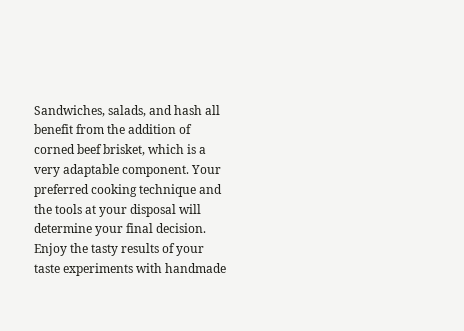Sandwiches, salads, and hash all benefit from the addition of corned beef brisket, which is a very adaptable component. Your preferred cooking technique and the tools at your disposal will determine your final decision. Enjoy the tasty results of your taste experiments with handmade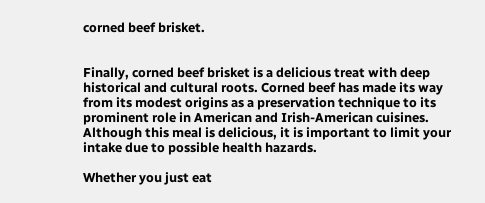corned beef brisket.


Finally, corned beef brisket is a delicious treat with deep historical and cultural roots. Corned beef has made its way from its modest origins as a preservation technique to its prominent role in American and Irish-American cuisines. Although this meal is delicious, it is important to limit your intake due to possible health hazards.

Whether you just eat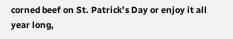corned beef on St. Patrick’s Day or enjoy it all year long,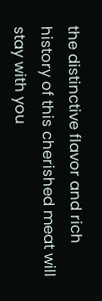the distinctive flavor and rich history of this cherished meat will stay with you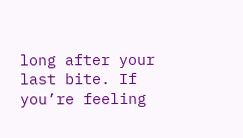long after your last bite. If you’re feeling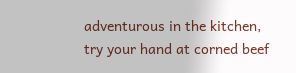adventurous in the kitchen, try your hand at corned beef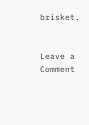brisket.


Leave a Comment